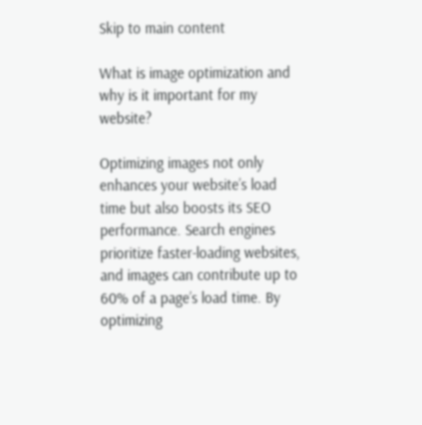Skip to main content

What is image optimization and why is it important for my website?

Optimizing images not only enhances your website’s load time but also boosts its SEO performance. Search engines prioritize faster-loading websites, and images can contribute up to 60% of a page’s load time. By optimizing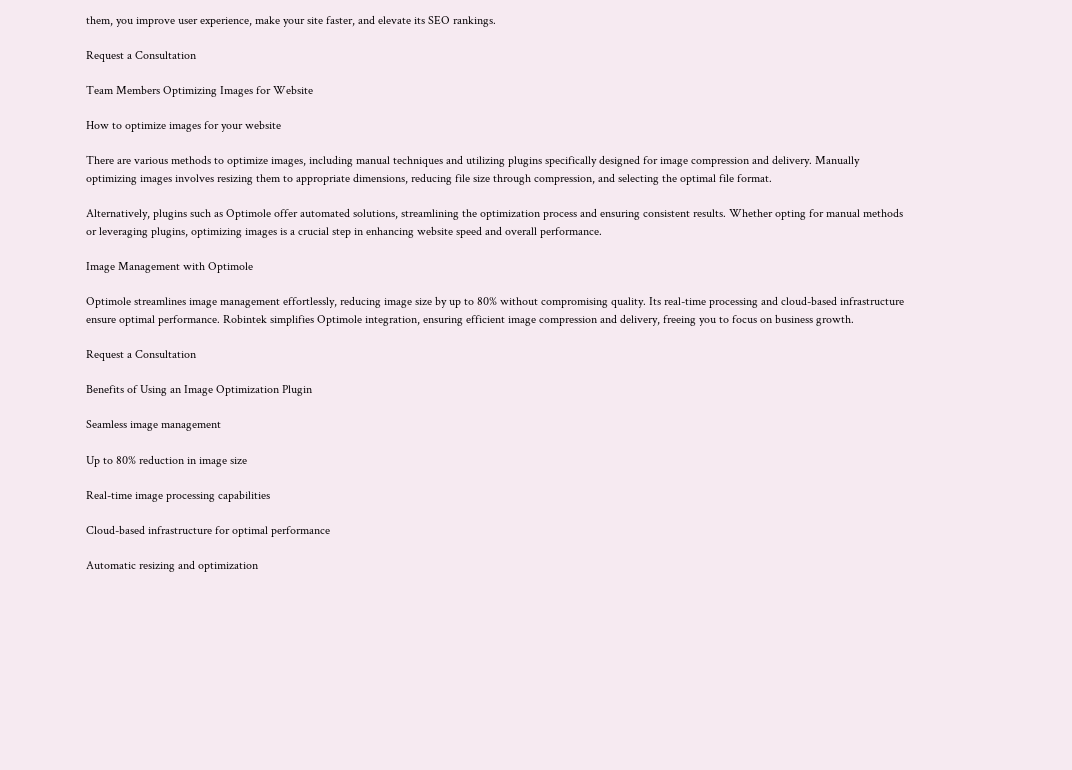them, you improve user experience, make your site faster, and elevate its SEO rankings.

Request a Consultation

Team Members Optimizing Images for Website

How to optimize images for your website

There are various methods to optimize images, including manual techniques and utilizing plugins specifically designed for image compression and delivery. Manually optimizing images involves resizing them to appropriate dimensions, reducing file size through compression, and selecting the optimal file format.

Alternatively, plugins such as Optimole offer automated solutions, streamlining the optimization process and ensuring consistent results. Whether opting for manual methods or leveraging plugins, optimizing images is a crucial step in enhancing website speed and overall performance.

Image Management with Optimole

Optimole streamlines image management effortlessly, reducing image size by up to 80% without compromising quality. Its real-time processing and cloud-based infrastructure ensure optimal performance. Robintek simplifies Optimole integration, ensuring efficient image compression and delivery, freeing you to focus on business growth.

Request a Consultation

Benefits of Using an Image Optimization Plugin

Seamless image management

Up to 80% reduction in image size

Real-time image processing capabilities

Cloud-based infrastructure for optimal performance

Automatic resizing and optimization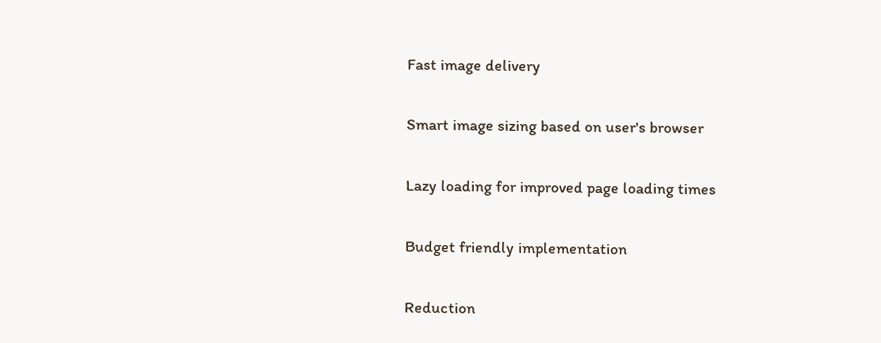Fast image delivery

Smart image sizing based on user's browser

Lazy loading for improved page loading times

Budget friendly implementation

Reduction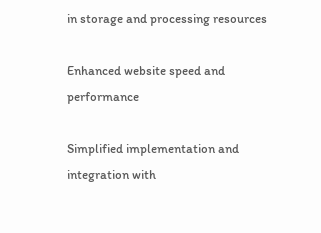in storage and processing resources

Enhanced website speed and performance

Simplified implementation and integration with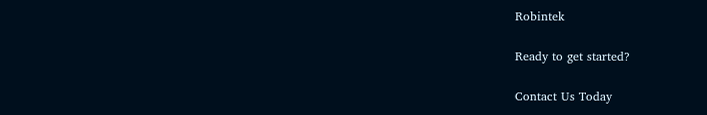Robintek

Ready to get started?

Contact Us Today